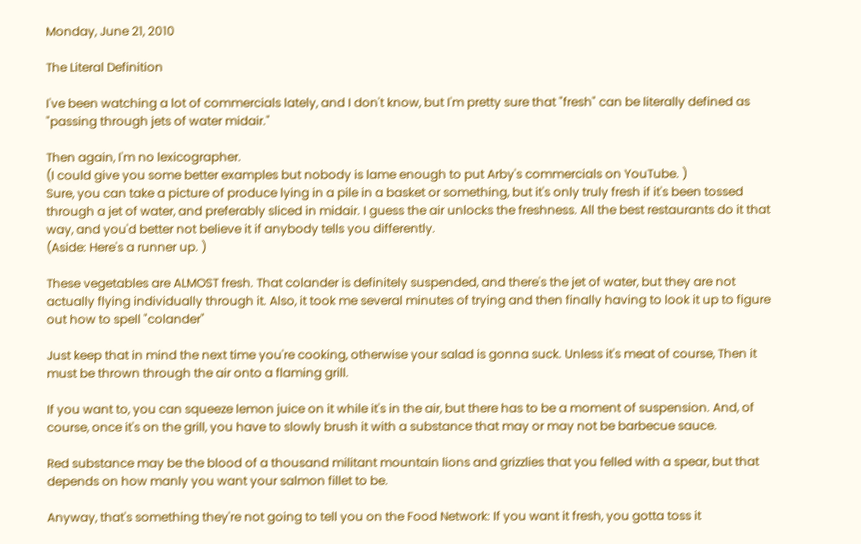Monday, June 21, 2010

The Literal Definition

I've been watching a lot of commercials lately, and I don't know, but I'm pretty sure that "fresh" can be literally defined as "passing through jets of water midair."

Then again, I'm no lexicographer.
(I could give you some better examples but nobody is lame enough to put Arby's commercials on YouTube. )
Sure, you can take a picture of produce lying in a pile in a basket or something, but it's only truly fresh if it's been tossed through a jet of water, and preferably sliced in midair. I guess the air unlocks the freshness. All the best restaurants do it that way, and you'd better not believe it if anybody tells you differently.
(Aside: Here's a runner up. )

These vegetables are ALMOST fresh. That colander is definitely suspended, and there's the jet of water, but they are not actually flying individually through it. Also, it took me several minutes of trying and then finally having to look it up to figure out how to spell "colander"

Just keep that in mind the next time you're cooking, otherwise your salad is gonna suck. Unless it's meat of course, Then it must be thrown through the air onto a flaming grill.

If you want to, you can squeeze lemon juice on it while it's in the air, but there has to be a moment of suspension. And, of course, once it's on the grill, you have to slowly brush it with a substance that may or may not be barbecue sauce.

Red substance may be the blood of a thousand militant mountain lions and grizzlies that you felled with a spear, but that depends on how manly you want your salmon fillet to be.

Anyway, that's something they're not going to tell you on the Food Network: If you want it fresh, you gotta toss it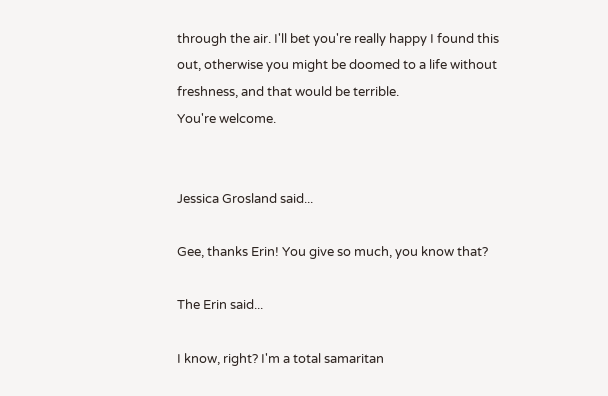through the air. I'll bet you're really happy I found this out, otherwise you might be doomed to a life without freshness, and that would be terrible.
You're welcome.


Jessica Grosland said...

Gee, thanks Erin! You give so much, you know that?

The Erin said...

I know, right? I'm a total samaritan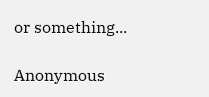or something...

Anonymous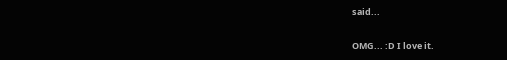said...

OMG... :D I love it.